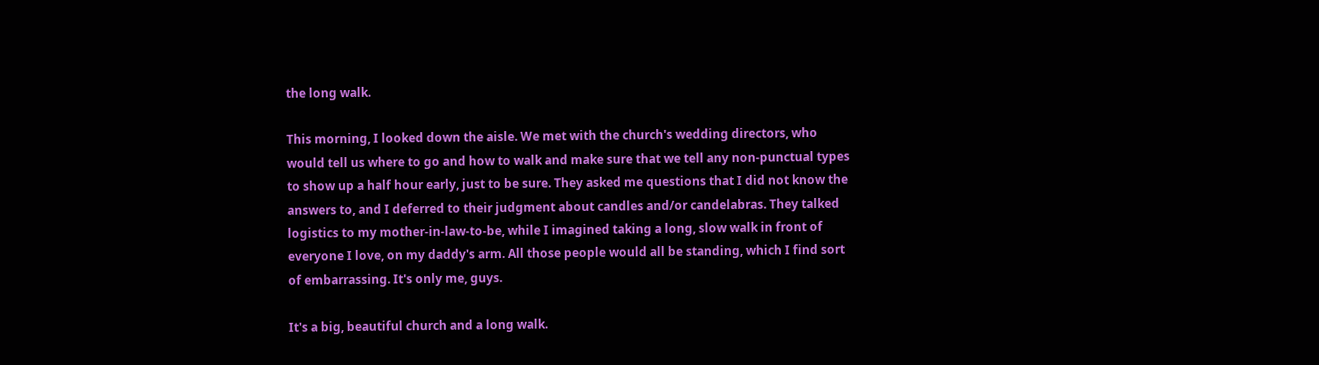the long walk.

This morning, I looked down the aisle. We met with the church's wedding directors, who would tell us where to go and how to walk and make sure that we tell any non-punctual types to show up a half hour early, just to be sure. They asked me questions that I did not know the answers to, and I deferred to their judgment about candles and/or candelabras. They talked logistics to my mother-in-law-to-be, while I imagined taking a long, slow walk in front of everyone I love, on my daddy's arm. All those people would all be standing, which I find sort of embarrassing. It's only me, guys.

It's a big, beautiful church and a long walk.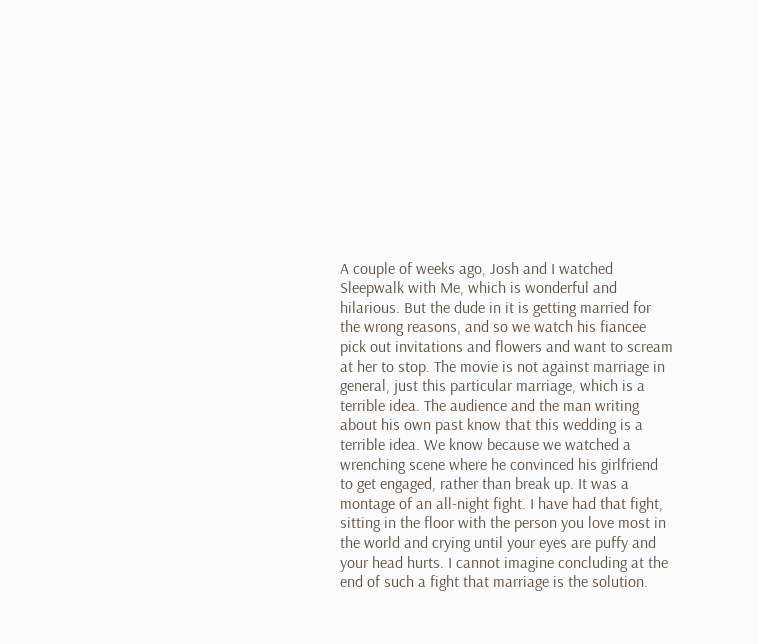A couple of weeks ago, Josh and I watched Sleepwalk with Me, which is wonderful and hilarious. But the dude in it is getting married for the wrong reasons, and so we watch his fiancee pick out invitations and flowers and want to scream at her to stop. The movie is not against marriage in general, just this particular marriage, which is a terrible idea. The audience and the man writing about his own past know that this wedding is a terrible idea. We know because we watched a wrenching scene where he convinced his girlfriend to get engaged, rather than break up. It was a montage of an all-night fight. I have had that fight, sitting in the floor with the person you love most in the world and crying until your eyes are puffy and your head hurts. I cannot imagine concluding at the end of such a fight that marriage is the solution.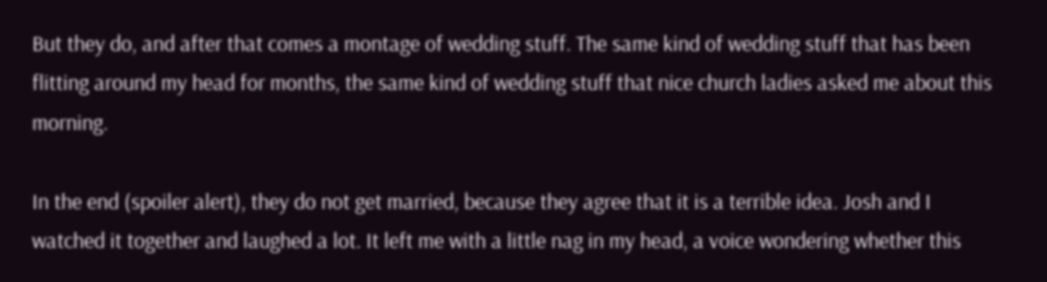But they do, and after that comes a montage of wedding stuff. The same kind of wedding stuff that has been flitting around my head for months, the same kind of wedding stuff that nice church ladies asked me about this morning.

In the end (spoiler alert), they do not get married, because they agree that it is a terrible idea. Josh and I watched it together and laughed a lot. It left me with a little nag in my head, a voice wondering whether this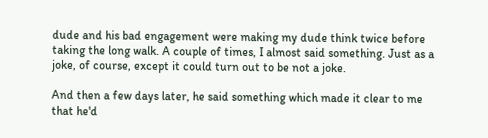dude and his bad engagement were making my dude think twice before taking the long walk. A couple of times, I almost said something. Just as a joke, of course, except it could turn out to be not a joke.

And then a few days later, he said something which made it clear to me that he'd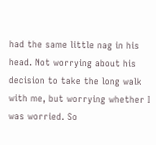had the same little nag in his head. Not worrying about his decision to take the long walk with me, but worrying whether I was worried. So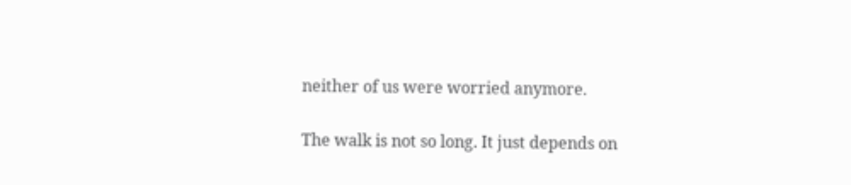neither of us were worried anymore.

The walk is not so long. It just depends on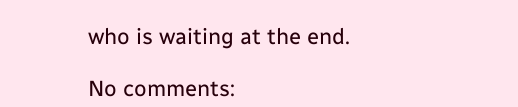who is waiting at the end.

No comments: